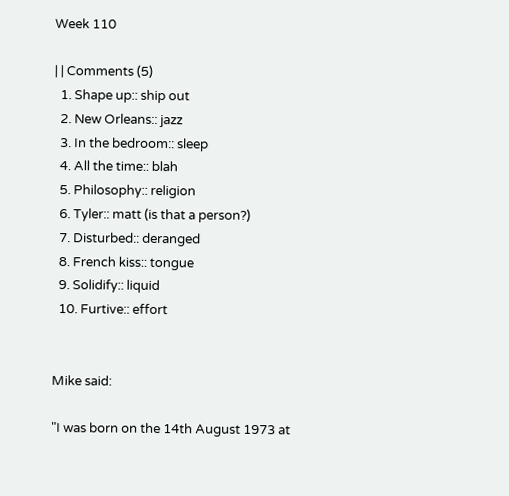Week 110

| | Comments (5)
  1. Shape up:: ship out
  2. New Orleans:: jazz
  3. In the bedroom:: sleep
  4. All the time:: blah
  5. Philosophy:: religion
  6. Tyler:: matt (is that a person?)
  7. Disturbed:: deranged
  8. French kiss:: tongue
  9. Solidify:: liquid
  10. Furtive:: effort


Mike said:

"I was born on the 14th August 1973 at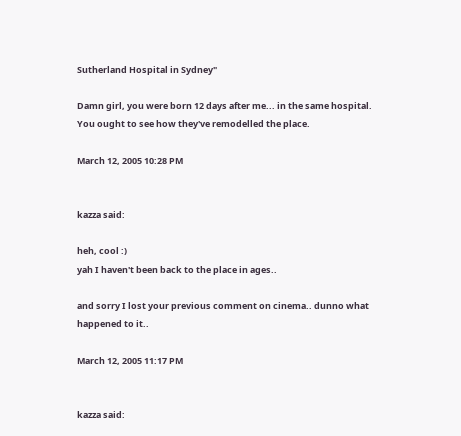Sutherland Hospital in Sydney"

Damn girl, you were born 12 days after me... in the same hospital. You ought to see how they've remodelled the place.

March 12, 2005 10:28 PM


kazza said:

heh, cool :)
yah I haven't been back to the place in ages..

and sorry I lost your previous comment on cinema.. dunno what happened to it..

March 12, 2005 11:17 PM


kazza said: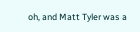oh, and Matt Tyler was a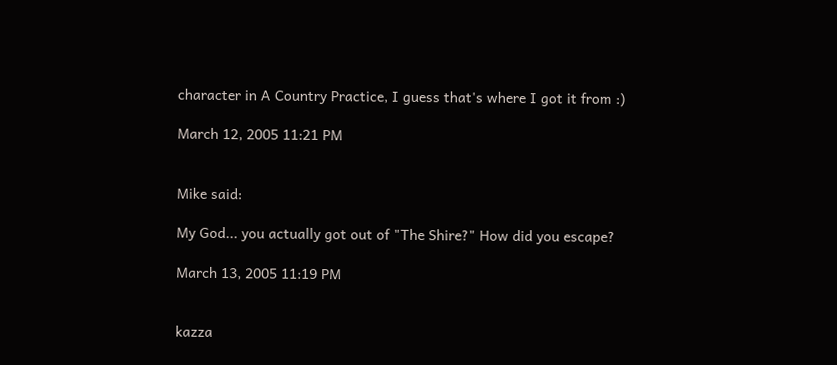character in A Country Practice, I guess that's where I got it from :)

March 12, 2005 11:21 PM


Mike said:

My God... you actually got out of "The Shire?" How did you escape?

March 13, 2005 11:19 PM


kazza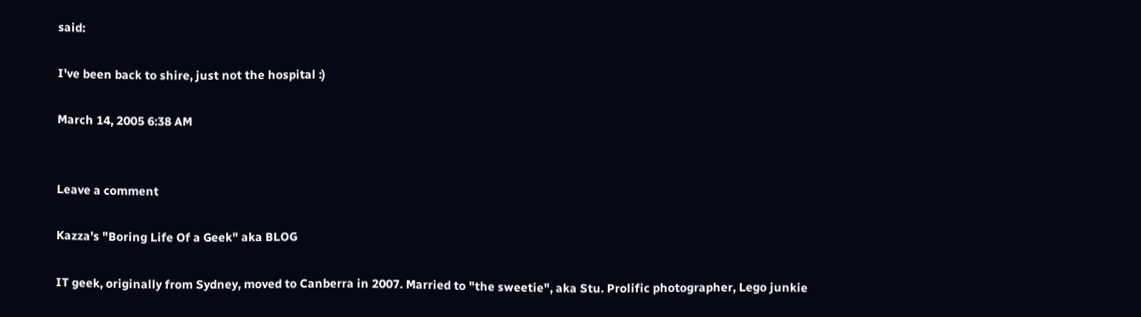said:

I've been back to shire, just not the hospital :)

March 14, 2005 6:38 AM


Leave a comment

Kazza's "Boring Life Of a Geek" aka BLOG

IT geek, originally from Sydney, moved to Canberra in 2007. Married to "the sweetie", aka Stu. Prolific photographer, Lego junkie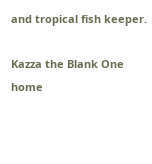and tropical fish keeper.

Kazza the Blank One home